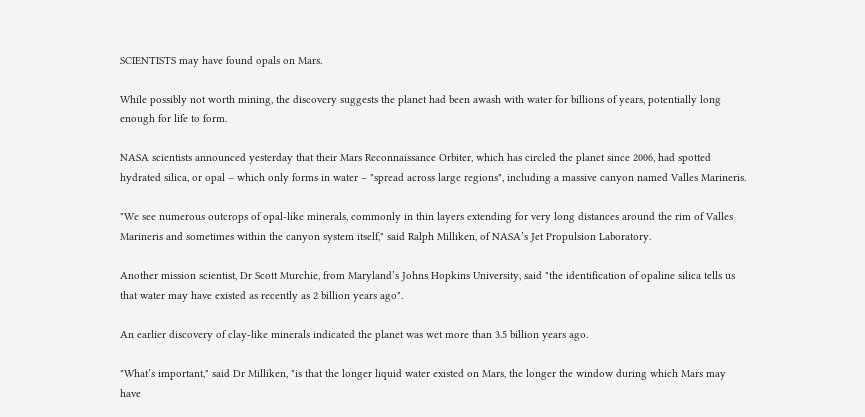SCIENTISTS may have found opals on Mars.

While possibly not worth mining, the discovery suggests the planet had been awash with water for billions of years, potentially long enough for life to form.

NASA scientists announced yesterday that their Mars Reconnaissance Orbiter, which has circled the planet since 2006, had spotted hydrated silica, or opal – which only forms in water – "spread across large regions", including a massive canyon named Valles Marineris.

"We see numerous outcrops of opal-like minerals, commonly in thin layers extending for very long distances around the rim of Valles Marineris and sometimes within the canyon system itself," said Ralph Milliken, of NASA’s Jet Propulsion Laboratory.

Another mission scientist, Dr Scott Murchie, from Maryland’s Johns Hopkins University, said "the identification of opaline silica tells us that water may have existed as recently as 2 billion years ago".

An earlier discovery of clay-like minerals indicated the planet was wet more than 3.5 billion years ago.

"What’s important," said Dr Milliken, "is that the longer liquid water existed on Mars, the longer the window during which Mars may have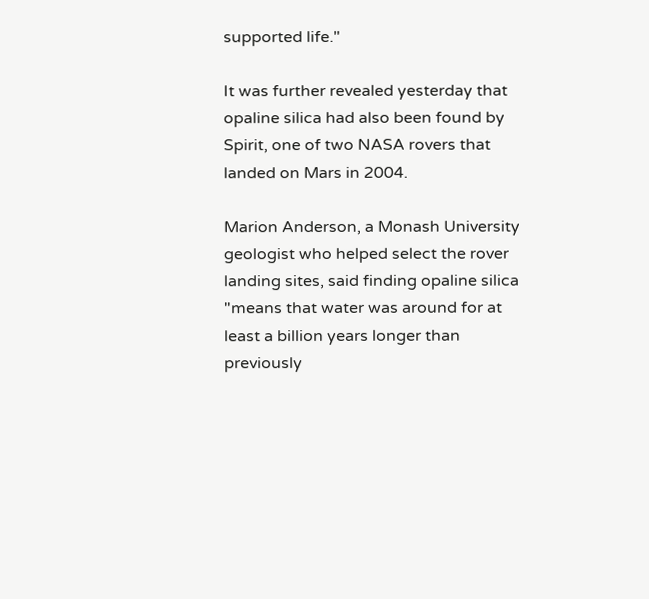supported life."

It was further revealed yesterday that opaline silica had also been found by Spirit, one of two NASA rovers that landed on Mars in 2004.

Marion Anderson, a Monash University geologist who helped select the rover landing sites, said finding opaline silica "means that water was around for at least a billion years longer than previously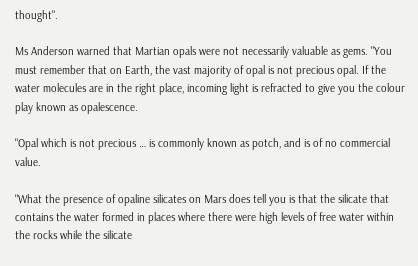thought".

Ms Anderson warned that Martian opals were not necessarily valuable as gems. "You must remember that on Earth, the vast majority of opal is not precious opal. If the water molecules are in the right place, incoming light is refracted to give you the colour play known as opalescence.

"Opal which is not precious … is commonly known as potch, and is of no commercial value.

"What the presence of opaline silicates on Mars does tell you is that the silicate that contains the water formed in places where there were high levels of free water within the rocks while the silicate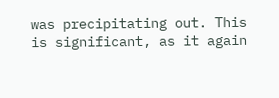was precipitating out. This is significant, as it again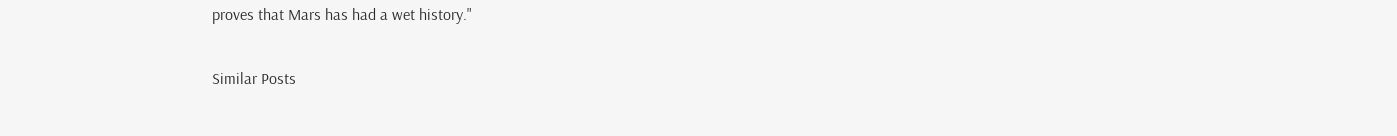proves that Mars has had a wet history."

Similar Posts